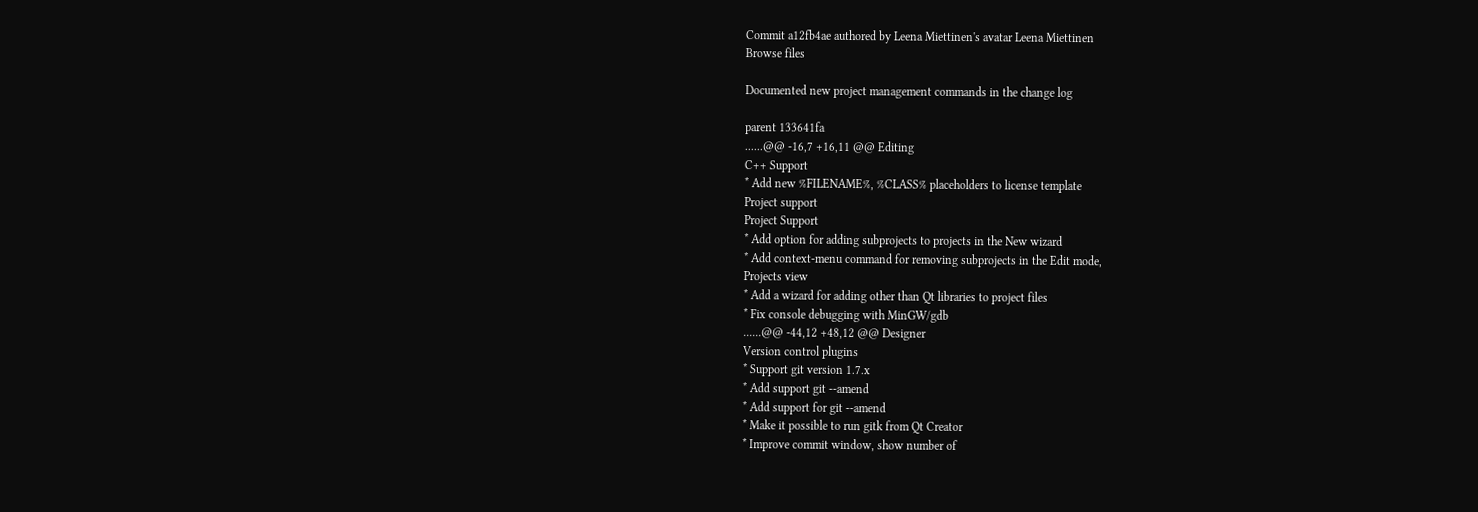Commit a12fb4ae authored by Leena Miettinen's avatar Leena Miettinen
Browse files

Documented new project management commands in the change log

parent 133641fa
......@@ -16,7 +16,11 @@ Editing
C++ Support
* Add new %FILENAME%, %CLASS% placeholders to license template
Project support
Project Support
* Add option for adding subprojects to projects in the New wizard
* Add context-menu command for removing subprojects in the Edit mode,
Projects view
* Add a wizard for adding other than Qt libraries to project files
* Fix console debugging with MinGW/gdb
......@@ -44,12 +48,12 @@ Designer
Version control plugins
* Support git version 1.7.x
* Add support git --amend
* Add support for git --amend
* Make it possible to run gitk from Qt Creator
* Improve commit window, show number of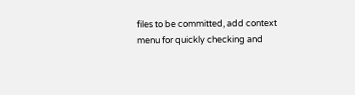files to be committed, add context
menu for quickly checking and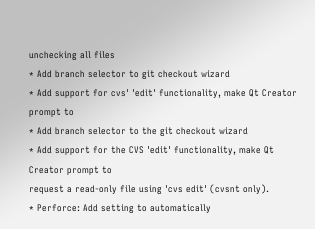unchecking all files
* Add branch selector to git checkout wizard
* Add support for cvs' 'edit' functionality, make Qt Creator prompt to
* Add branch selector to the git checkout wizard
* Add support for the CVS 'edit' functionality, make Qt Creator prompt to
request a read-only file using 'cvs edit' (cvsnt only).
* Perforce: Add setting to automatically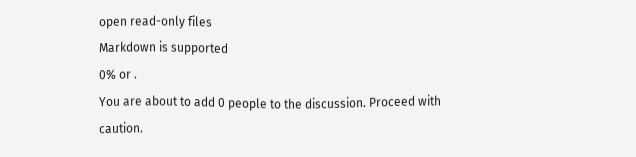open read-only files
Markdown is supported
0% or .
You are about to add 0 people to the discussion. Proceed with caution.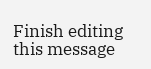Finish editing this message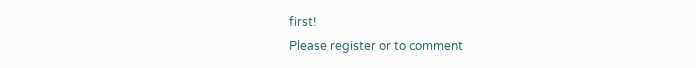first!
Please register or to comment